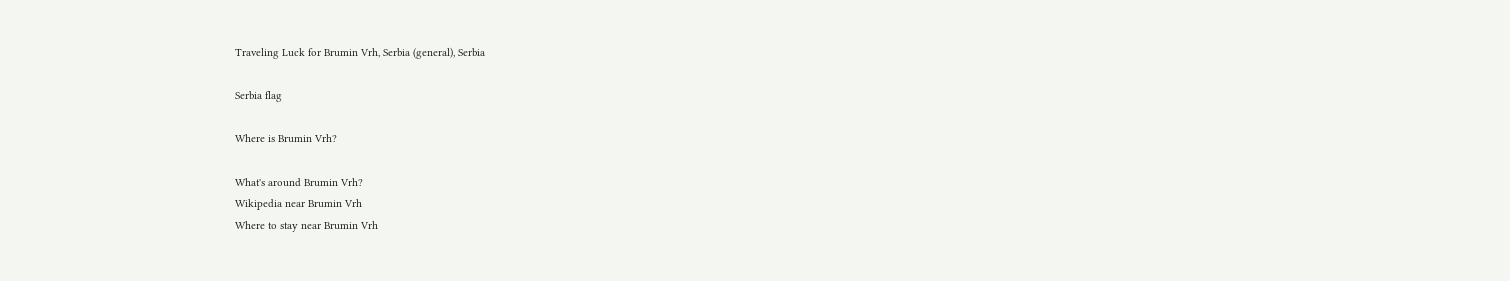Traveling Luck for Brumin Vrh, Serbia (general), Serbia

Serbia flag

Where is Brumin Vrh?

What's around Brumin Vrh?
Wikipedia near Brumin Vrh
Where to stay near Brumin Vrh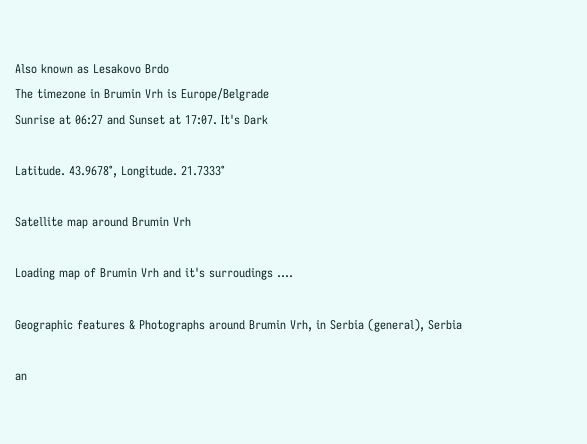Also known as Lesakovo Brdo
The timezone in Brumin Vrh is Europe/Belgrade
Sunrise at 06:27 and Sunset at 17:07. It's Dark

Latitude. 43.9678°, Longitude. 21.7333°

Satellite map around Brumin Vrh

Loading map of Brumin Vrh and it's surroudings ....

Geographic features & Photographs around Brumin Vrh, in Serbia (general), Serbia

an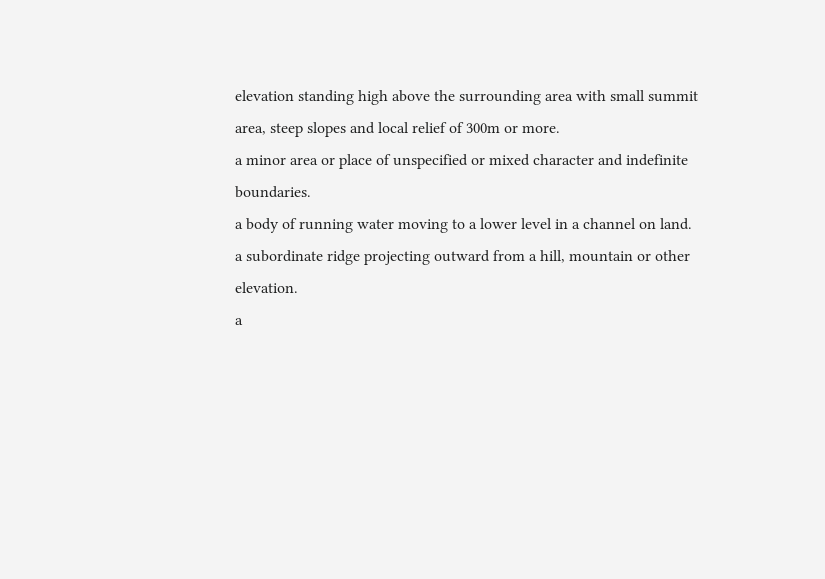elevation standing high above the surrounding area with small summit area, steep slopes and local relief of 300m or more.
a minor area or place of unspecified or mixed character and indefinite boundaries.
a body of running water moving to a lower level in a channel on land.
a subordinate ridge projecting outward from a hill, mountain or other elevation.
a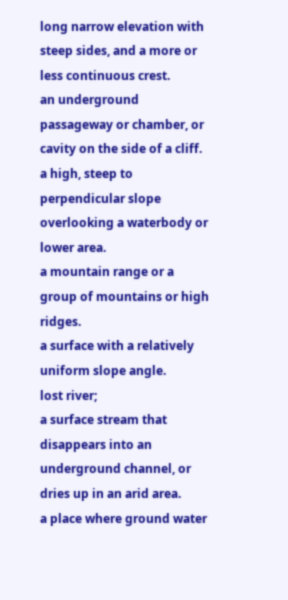long narrow elevation with steep sides, and a more or less continuous crest.
an underground passageway or chamber, or cavity on the side of a cliff.
a high, steep to perpendicular slope overlooking a waterbody or lower area.
a mountain range or a group of mountains or high ridges.
a surface with a relatively uniform slope angle.
lost river;
a surface stream that disappears into an underground channel, or dries up in an arid area.
a place where ground water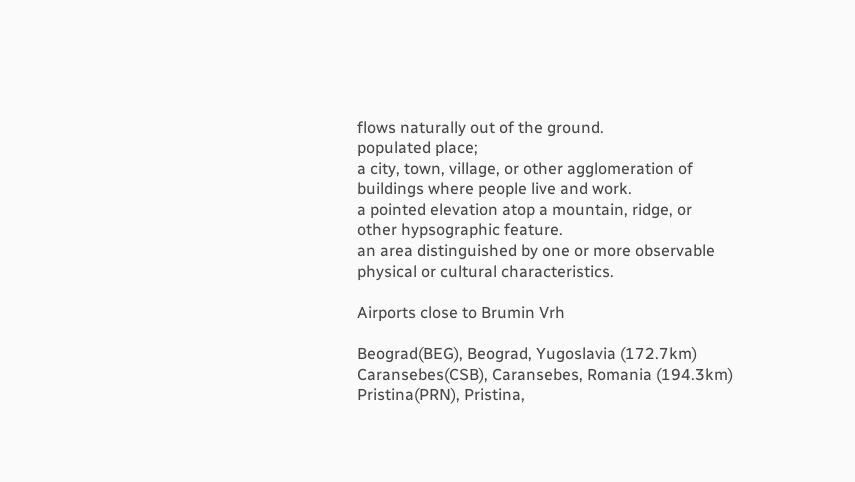flows naturally out of the ground.
populated place;
a city, town, village, or other agglomeration of buildings where people live and work.
a pointed elevation atop a mountain, ridge, or other hypsographic feature.
an area distinguished by one or more observable physical or cultural characteristics.

Airports close to Brumin Vrh

Beograd(BEG), Beograd, Yugoslavia (172.7km)
Caransebes(CSB), Caransebes, Romania (194.3km)
Pristina(PRN), Pristina,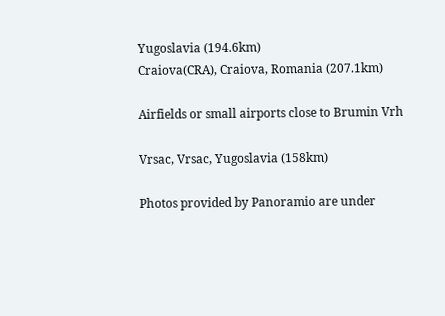Yugoslavia (194.6km)
Craiova(CRA), Craiova, Romania (207.1km)

Airfields or small airports close to Brumin Vrh

Vrsac, Vrsac, Yugoslavia (158km)

Photos provided by Panoramio are under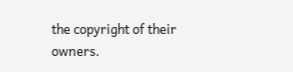the copyright of their owners.